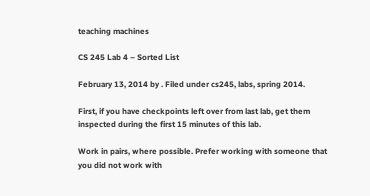teaching machines

CS 245 Lab 4 – Sorted List

February 13, 2014 by . Filed under cs245, labs, spring 2014.

First, if you have checkpoints left over from last lab, get them inspected during the first 15 minutes of this lab.

Work in pairs, where possible. Prefer working with someone that you did not work with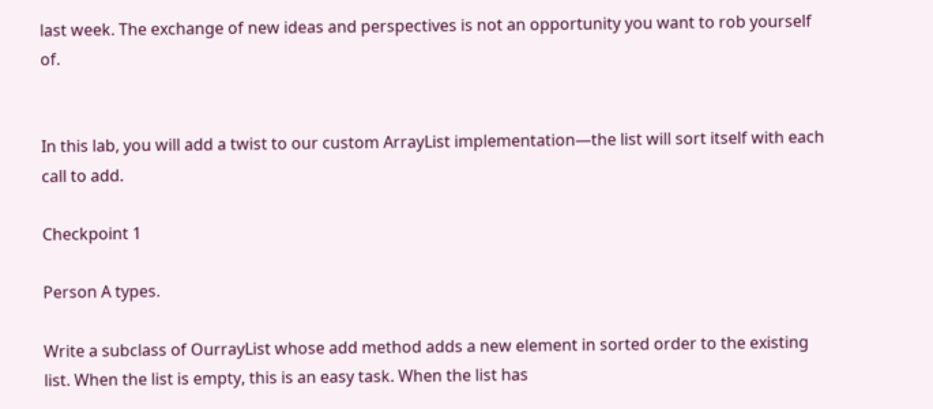last week. The exchange of new ideas and perspectives is not an opportunity you want to rob yourself of.


In this lab, you will add a twist to our custom ArrayList implementation—the list will sort itself with each call to add.

Checkpoint 1

Person A types.

Write a subclass of OurrayList whose add method adds a new element in sorted order to the existing list. When the list is empty, this is an easy task. When the list has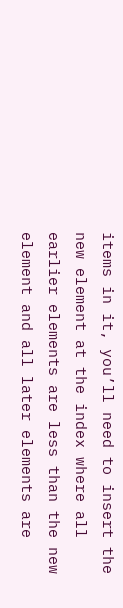items in it, you’ll need to insert the new element at the index where all earlier elements are less than the new element and all later elements are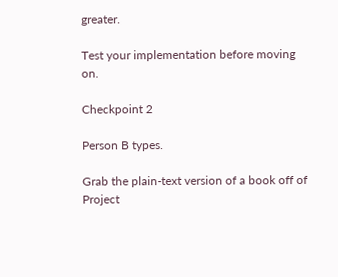greater.

Test your implementation before moving on.

Checkpoint 2

Person B types.

Grab the plain-text version of a book off of Project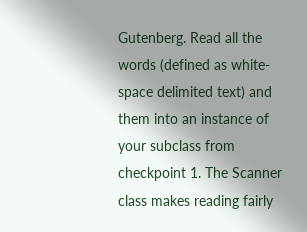Gutenberg. Read all the words (defined as white-space delimited text) and them into an instance of your subclass from checkpoint 1. The Scanner class makes reading fairly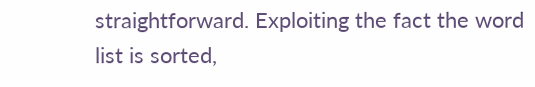straightforward. Exploiting the fact the word list is sorted,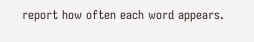report how often each word appears.